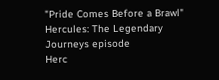"Pride Comes Before a Brawl"
Hercules: The Legendary Journeys episode
Herc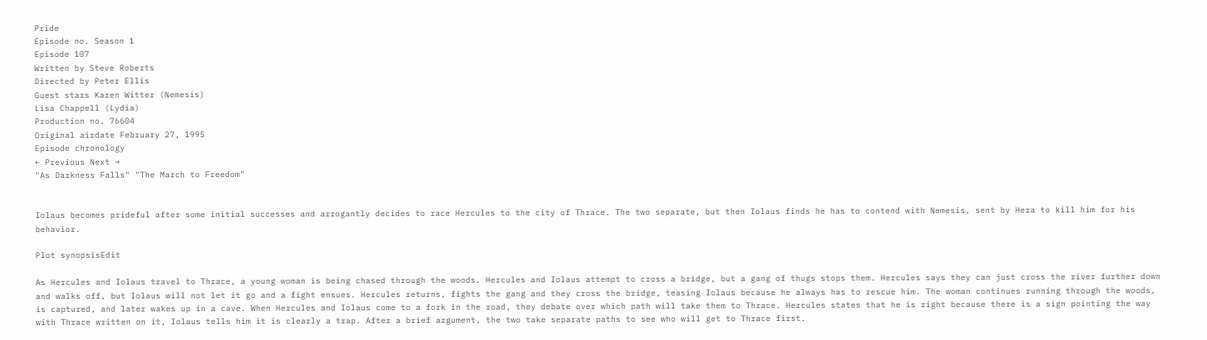Pride
Episode no. Season 1
Episode 107
Written by Steve Roberts
Directed by Peter Ellis
Guest stars Karen Witter (Nemesis)
Lisa Chappell (Lydia)
Production no. 76604
Original airdate February 27, 1995
Episode chronology
← Previous Next →
"As Darkness Falls" "The March to Freedom"


Iolaus becomes prideful after some initial successes and arrogantly decides to race Hercules to the city of Thrace. The two separate, but then Iolaus finds he has to contend with Nemesis, sent by Hera to kill him for his behavior.

Plot synopsisEdit

As Hercules and Iolaus travel to Thrace, a young woman is being chased through the woods. Hercules and Iolaus attempt to cross a bridge, but a gang of thugs stops them. Hercules says they can just cross the river further down and walks off, but Iolaus will not let it go and a fight ensues. Hercules returns, fights the gang and they cross the bridge, teasing Iolaus because he always has to rescue him. The woman continues running through the woods, is captured, and later wakes up in a cave. When Hercules and Iolaus come to a fork in the road, they debate over which path will take them to Thrace. Hercules states that he is right because there is a sign pointing the way with Thrace written on it, Iolaus tells him it is clearly a trap. After a brief argument, the two take separate paths to see who will get to Thrace first.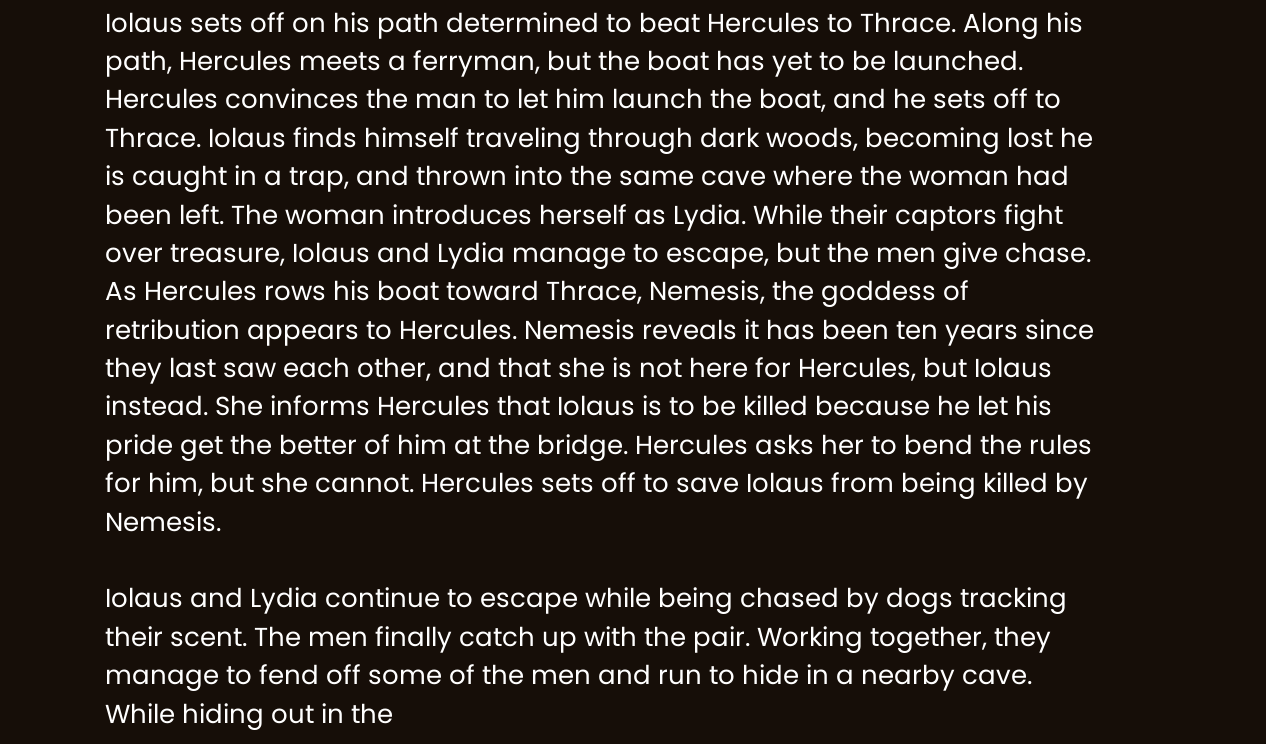Iolaus sets off on his path determined to beat Hercules to Thrace. Along his path, Hercules meets a ferryman, but the boat has yet to be launched. Hercules convinces the man to let him launch the boat, and he sets off to Thrace. Iolaus finds himself traveling through dark woods, becoming lost he is caught in a trap, and thrown into the same cave where the woman had been left. The woman introduces herself as Lydia. While their captors fight over treasure, Iolaus and Lydia manage to escape, but the men give chase. As Hercules rows his boat toward Thrace, Nemesis, the goddess of retribution appears to Hercules. Nemesis reveals it has been ten years since they last saw each other, and that she is not here for Hercules, but Iolaus instead. She informs Hercules that Iolaus is to be killed because he let his pride get the better of him at the bridge. Hercules asks her to bend the rules for him, but she cannot. Hercules sets off to save Iolaus from being killed by Nemesis.

Iolaus and Lydia continue to escape while being chased by dogs tracking their scent. The men finally catch up with the pair. Working together, they manage to fend off some of the men and run to hide in a nearby cave. While hiding out in the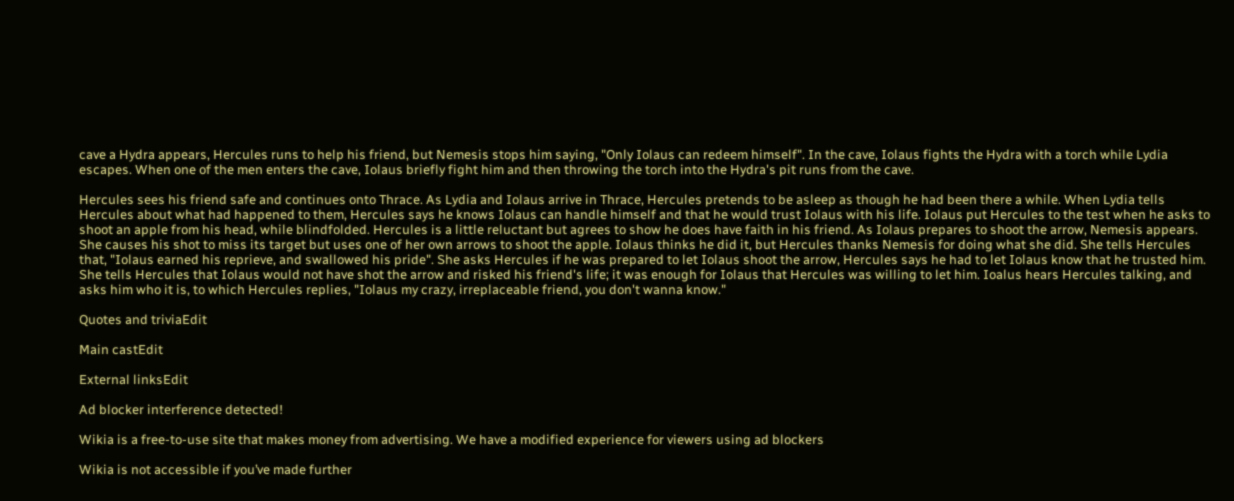cave a Hydra appears, Hercules runs to help his friend, but Nemesis stops him saying, "Only Iolaus can redeem himself". In the cave, Iolaus fights the Hydra with a torch while Lydia escapes. When one of the men enters the cave, Iolaus briefly fight him and then throwing the torch into the Hydra's pit runs from the cave.

Hercules sees his friend safe and continues onto Thrace. As Lydia and Iolaus arrive in Thrace, Hercules pretends to be asleep as though he had been there a while. When Lydia tells Hercules about what had happened to them, Hercules says he knows Iolaus can handle himself and that he would trust Iolaus with his life. Iolaus put Hercules to the test when he asks to shoot an apple from his head, while blindfolded. Hercules is a little reluctant but agrees to show he does have faith in his friend. As Iolaus prepares to shoot the arrow, Nemesis appears. She causes his shot to miss its target but uses one of her own arrows to shoot the apple. Iolaus thinks he did it, but Hercules thanks Nemesis for doing what she did. She tells Hercules that, "Iolaus earned his reprieve, and swallowed his pride". She asks Hercules if he was prepared to let Iolaus shoot the arrow, Hercules says he had to let Iolaus know that he trusted him. She tells Hercules that Iolaus would not have shot the arrow and risked his friend's life; it was enough for Iolaus that Hercules was willing to let him. Ioalus hears Hercules talking, and asks him who it is, to which Hercules replies, "Iolaus my crazy, irreplaceable friend, you don't wanna know."

Quotes and triviaEdit

Main castEdit

External linksEdit

Ad blocker interference detected!

Wikia is a free-to-use site that makes money from advertising. We have a modified experience for viewers using ad blockers

Wikia is not accessible if you’ve made further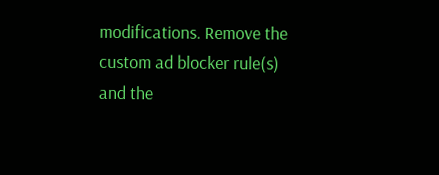modifications. Remove the custom ad blocker rule(s) and the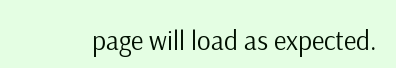page will load as expected.